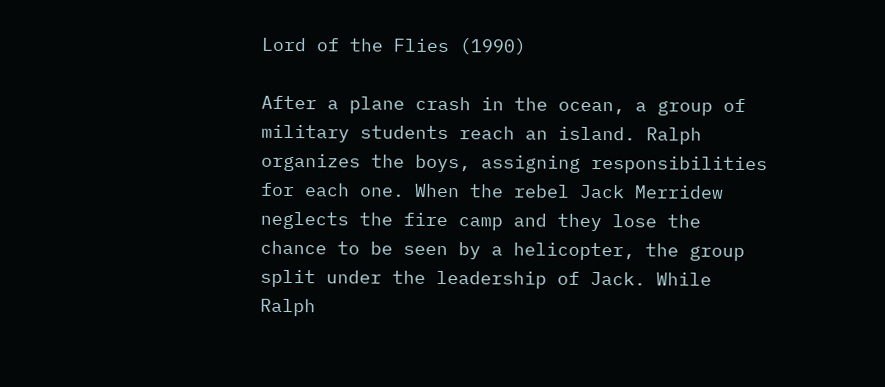Lord of the Flies (1990)

After a plane crash in the ocean, a group of military students reach an island. Ralph organizes the boys, assigning responsibilities for each one. When the rebel Jack Merridew neglects the fire camp and they lose the chance to be seen by a helicopter, the group split under the leadership of Jack. While Ralph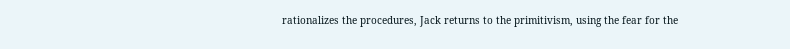rationalizes the procedures, Jack returns to the primitivism, using the fear for the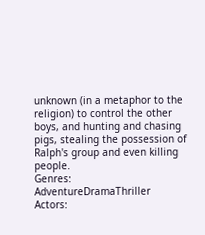unknown (in a metaphor to the religion) to control the other boys, and hunting and chasing pigs, stealing the possession of Ralph's group and even killing people.
Genres:  AdventureDramaThriller
Actors: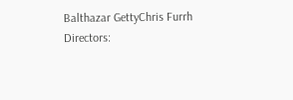Balthazar GettyChris Furrh
Directors: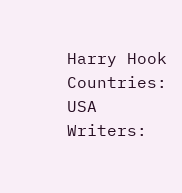Harry Hook
Countries:  USA
Writers: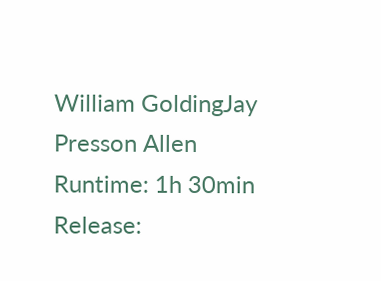William GoldingJay Presson Allen
Runtime: 1h 30min
Release: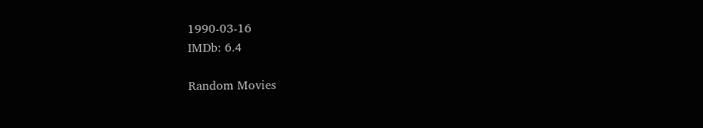1990-03-16
IMDb: 6.4

Random Movies